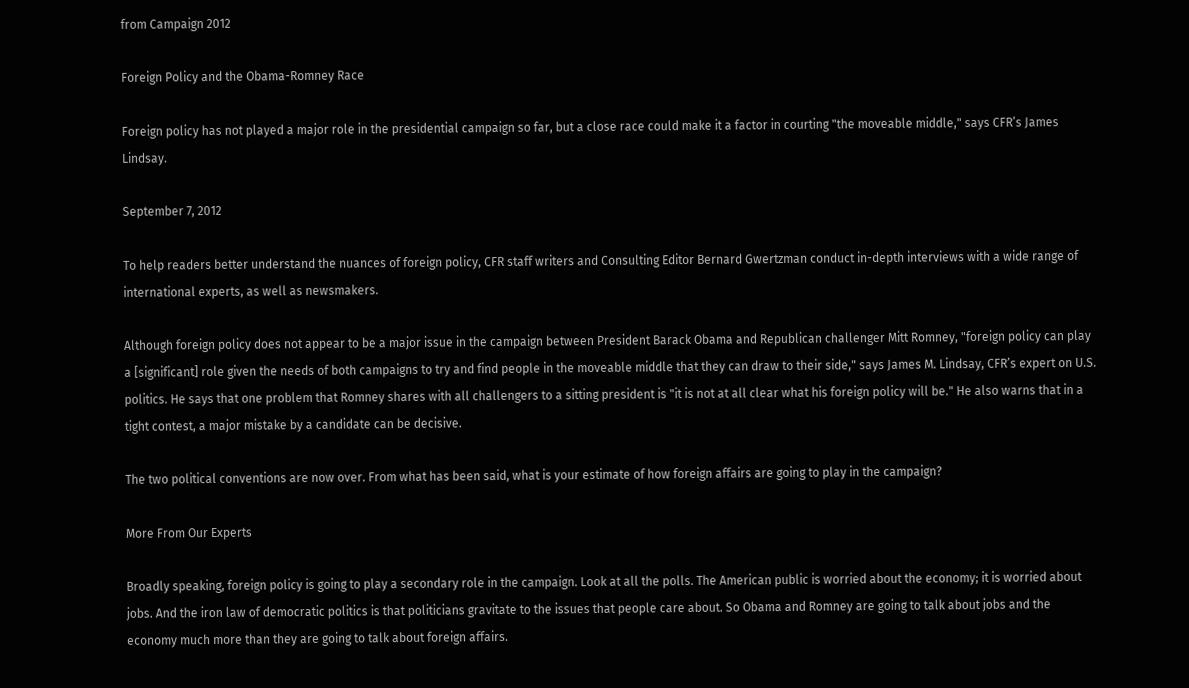from Campaign 2012

Foreign Policy and the Obama-Romney Race

Foreign policy has not played a major role in the presidential campaign so far, but a close race could make it a factor in courting "the moveable middle," says CFR’s James Lindsay.

September 7, 2012

To help readers better understand the nuances of foreign policy, CFR staff writers and Consulting Editor Bernard Gwertzman conduct in-depth interviews with a wide range of international experts, as well as newsmakers.

Although foreign policy does not appear to be a major issue in the campaign between President Barack Obama and Republican challenger Mitt Romney, "foreign policy can play a [significant] role given the needs of both campaigns to try and find people in the moveable middle that they can draw to their side," says James M. Lindsay, CFR’s expert on U.S. politics. He says that one problem that Romney shares with all challengers to a sitting president is "it is not at all clear what his foreign policy will be." He also warns that in a tight contest, a major mistake by a candidate can be decisive.

The two political conventions are now over. From what has been said, what is your estimate of how foreign affairs are going to play in the campaign?

More From Our Experts

Broadly speaking, foreign policy is going to play a secondary role in the campaign. Look at all the polls. The American public is worried about the economy; it is worried about jobs. And the iron law of democratic politics is that politicians gravitate to the issues that people care about. So Obama and Romney are going to talk about jobs and the economy much more than they are going to talk about foreign affairs.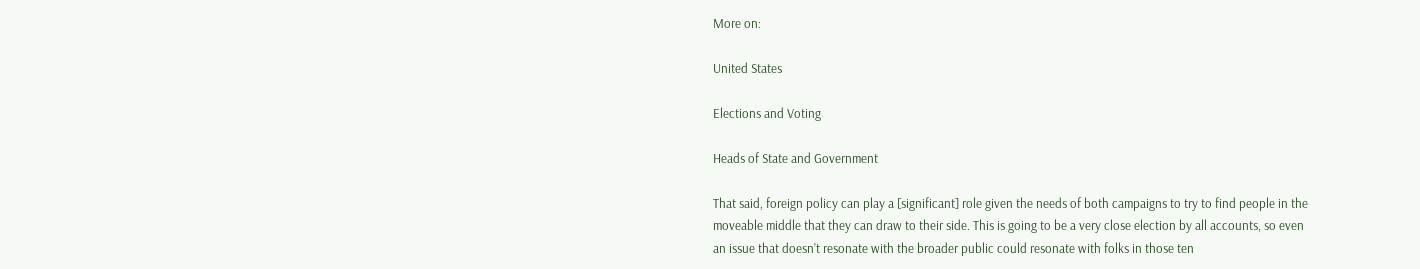More on:

United States

Elections and Voting

Heads of State and Government

That said, foreign policy can play a [significant] role given the needs of both campaigns to try to find people in the moveable middle that they can draw to their side. This is going to be a very close election by all accounts, so even an issue that doesn’t resonate with the broader public could resonate with folks in those ten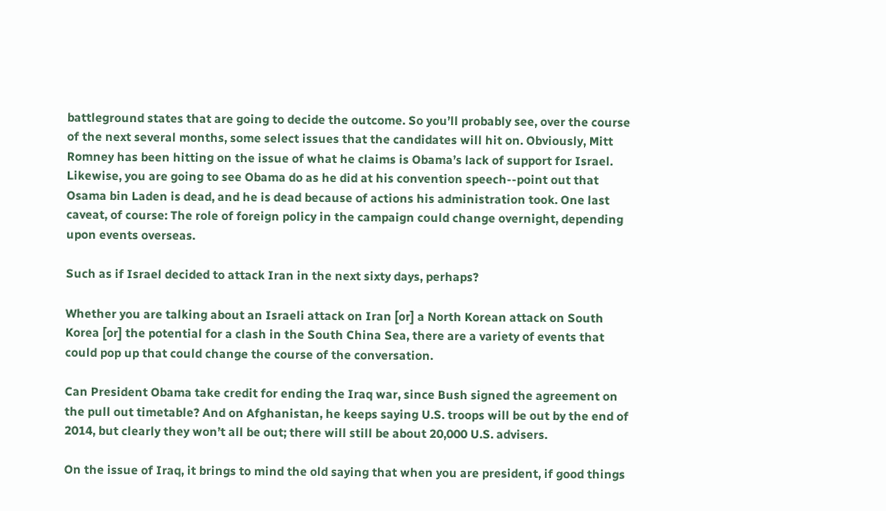battleground states that are going to decide the outcome. So you’ll probably see, over the course of the next several months, some select issues that the candidates will hit on. Obviously, Mitt Romney has been hitting on the issue of what he claims is Obama’s lack of support for Israel. Likewise, you are going to see Obama do as he did at his convention speech--point out that Osama bin Laden is dead, and he is dead because of actions his administration took. One last caveat, of course: The role of foreign policy in the campaign could change overnight, depending upon events overseas.

Such as if Israel decided to attack Iran in the next sixty days, perhaps?

Whether you are talking about an Israeli attack on Iran [or] a North Korean attack on South Korea [or] the potential for a clash in the South China Sea, there are a variety of events that could pop up that could change the course of the conversation.

Can President Obama take credit for ending the Iraq war, since Bush signed the agreement on the pull out timetable? And on Afghanistan, he keeps saying U.S. troops will be out by the end of 2014, but clearly they won’t all be out; there will still be about 20,000 U.S. advisers.

On the issue of Iraq, it brings to mind the old saying that when you are president, if good things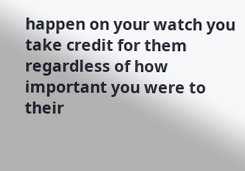happen on your watch you take credit for them regardless of how important you were to their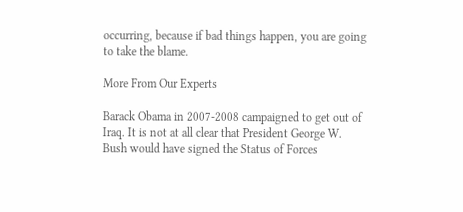occurring, because if bad things happen, you are going to take the blame.

More From Our Experts

Barack Obama in 2007-2008 campaigned to get out of Iraq. It is not at all clear that President George W. Bush would have signed the Status of Forces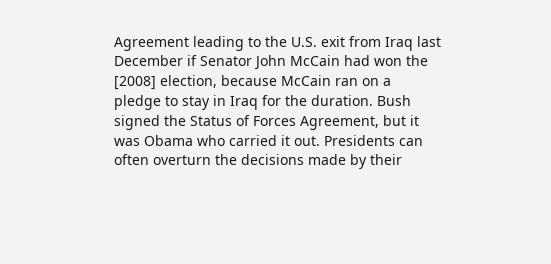Agreement leading to the U.S. exit from Iraq last December if Senator John McCain had won the [2008] election, because McCain ran on a pledge to stay in Iraq for the duration. Bush signed the Status of Forces Agreement, but it was Obama who carried it out. Presidents can often overturn the decisions made by their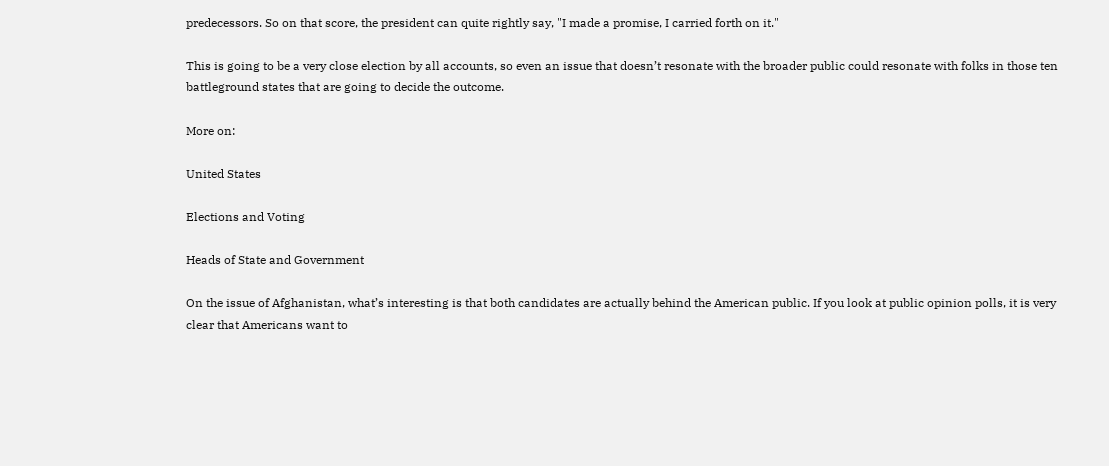predecessors. So on that score, the president can quite rightly say, "I made a promise, I carried forth on it."

This is going to be a very close election by all accounts, so even an issue that doesn’t resonate with the broader public could resonate with folks in those ten battleground states that are going to decide the outcome.

More on:

United States

Elections and Voting

Heads of State and Government

On the issue of Afghanistan, what’s interesting is that both candidates are actually behind the American public. If you look at public opinion polls, it is very clear that Americans want to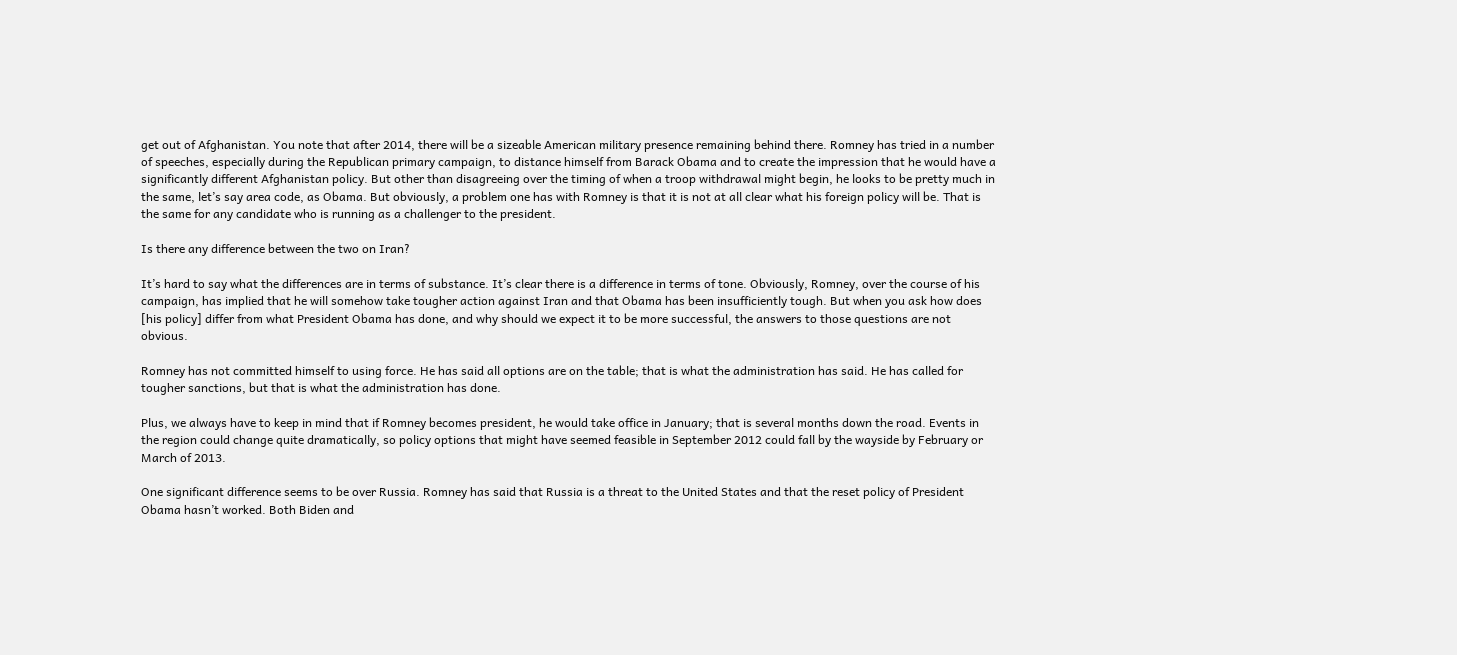get out of Afghanistan. You note that after 2014, there will be a sizeable American military presence remaining behind there. Romney has tried in a number of speeches, especially during the Republican primary campaign, to distance himself from Barack Obama and to create the impression that he would have a significantly different Afghanistan policy. But other than disagreeing over the timing of when a troop withdrawal might begin, he looks to be pretty much in the same, let’s say area code, as Obama. But obviously, a problem one has with Romney is that it is not at all clear what his foreign policy will be. That is the same for any candidate who is running as a challenger to the president.

Is there any difference between the two on Iran?

It’s hard to say what the differences are in terms of substance. It’s clear there is a difference in terms of tone. Obviously, Romney, over the course of his campaign, has implied that he will somehow take tougher action against Iran and that Obama has been insufficiently tough. But when you ask how does [his policy] differ from what President Obama has done, and why should we expect it to be more successful, the answers to those questions are not obvious.

Romney has not committed himself to using force. He has said all options are on the table; that is what the administration has said. He has called for tougher sanctions, but that is what the administration has done.

Plus, we always have to keep in mind that if Romney becomes president, he would take office in January; that is several months down the road. Events in the region could change quite dramatically, so policy options that might have seemed feasible in September 2012 could fall by the wayside by February or March of 2013.

One significant difference seems to be over Russia. Romney has said that Russia is a threat to the United States and that the reset policy of President Obama hasn’t worked. Both Biden and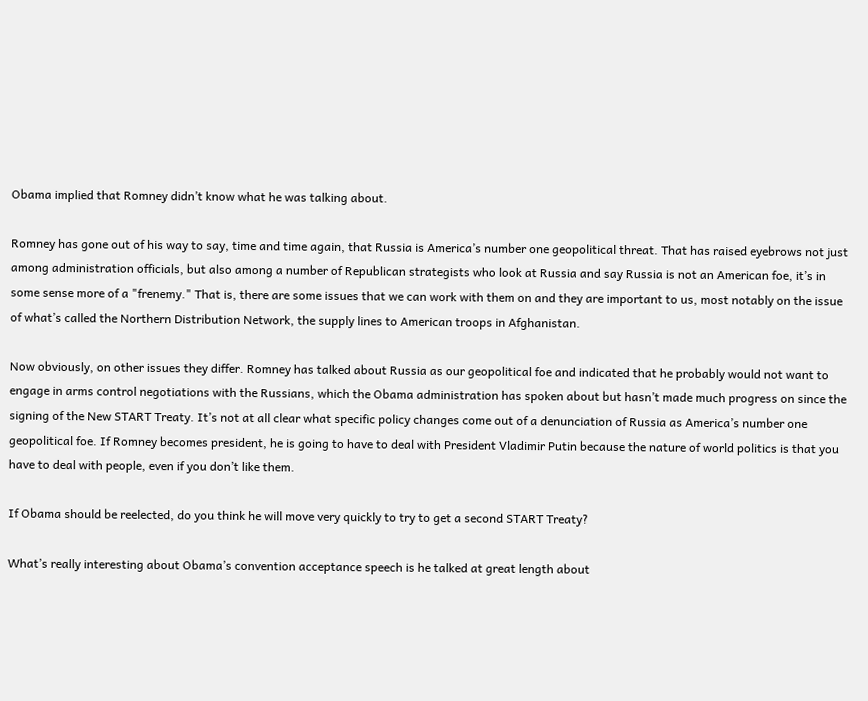Obama implied that Romney didn’t know what he was talking about.

Romney has gone out of his way to say, time and time again, that Russia is America’s number one geopolitical threat. That has raised eyebrows not just among administration officials, but also among a number of Republican strategists who look at Russia and say Russia is not an American foe, it’s in some sense more of a "frenemy." That is, there are some issues that we can work with them on and they are important to us, most notably on the issue of what’s called the Northern Distribution Network, the supply lines to American troops in Afghanistan.

Now obviously, on other issues they differ. Romney has talked about Russia as our geopolitical foe and indicated that he probably would not want to engage in arms control negotiations with the Russians, which the Obama administration has spoken about but hasn’t made much progress on since the signing of the New START Treaty. It’s not at all clear what specific policy changes come out of a denunciation of Russia as America’s number one geopolitical foe. If Romney becomes president, he is going to have to deal with President Vladimir Putin because the nature of world politics is that you have to deal with people, even if you don’t like them.

If Obama should be reelected, do you think he will move very quickly to try to get a second START Treaty?

What’s really interesting about Obama’s convention acceptance speech is he talked at great length about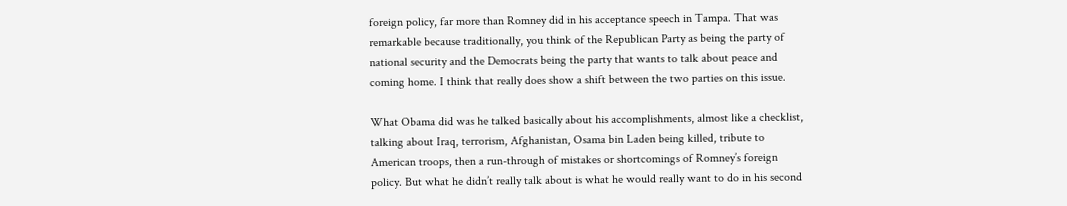foreign policy, far more than Romney did in his acceptance speech in Tampa. That was remarkable because traditionally, you think of the Republican Party as being the party of national security and the Democrats being the party that wants to talk about peace and coming home. I think that really does show a shift between the two parties on this issue.

What Obama did was he talked basically about his accomplishments, almost like a checklist, talking about Iraq, terrorism, Afghanistan, Osama bin Laden being killed, tribute to American troops, then a run-through of mistakes or shortcomings of Romney’s foreign policy. But what he didn’t really talk about is what he would really want to do in his second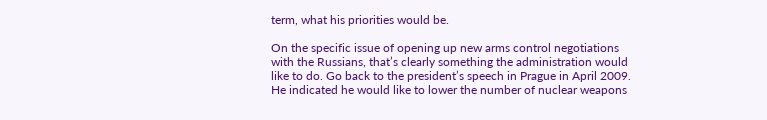term, what his priorities would be.

On the specific issue of opening up new arms control negotiations with the Russians, that’s clearly something the administration would like to do. Go back to the president’s speech in Prague in April 2009. He indicated he would like to lower the number of nuclear weapons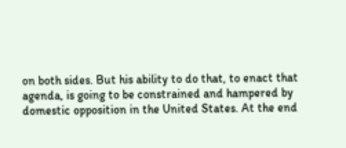on both sides. But his ability to do that, to enact that agenda, is going to be constrained and hampered by domestic opposition in the United States. At the end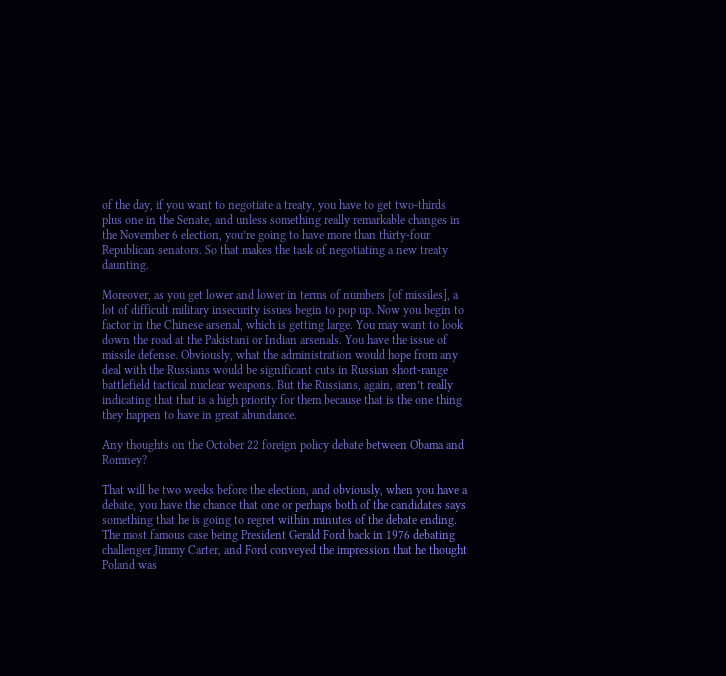of the day, if you want to negotiate a treaty, you have to get two-thirds plus one in the Senate, and unless something really remarkable changes in the November 6 election, you’re going to have more than thirty-four Republican senators. So that makes the task of negotiating a new treaty daunting.

Moreover, as you get lower and lower in terms of numbers [of missiles], a lot of difficult military insecurity issues begin to pop up. Now you begin to factor in the Chinese arsenal, which is getting large. You may want to look down the road at the Pakistani or Indian arsenals. You have the issue of missile defense. Obviously, what the administration would hope from any deal with the Russians would be significant cuts in Russian short-range battlefield tactical nuclear weapons. But the Russians, again, aren’t really indicating that that is a high priority for them because that is the one thing they happen to have in great abundance.

Any thoughts on the October 22 foreign policy debate between Obama and Romney?

That will be two weeks before the election, and obviously, when you have a debate, you have the chance that one or perhaps both of the candidates says something that he is going to regret within minutes of the debate ending. The most famous case being President Gerald Ford back in 1976 debating challenger Jimmy Carter, and Ford conveyed the impression that he thought Poland was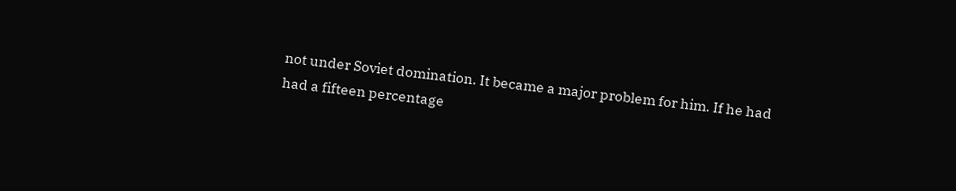not under Soviet domination. It became a major problem for him. If he had had a fifteen percentage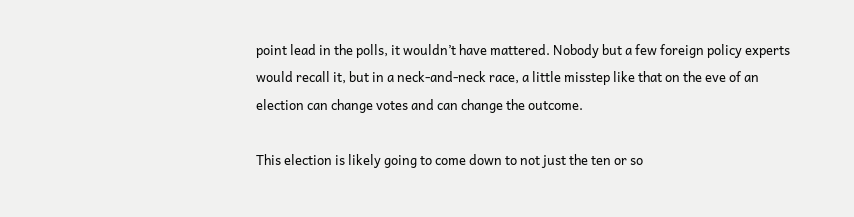point lead in the polls, it wouldn’t have mattered. Nobody but a few foreign policy experts would recall it, but in a neck-and-neck race, a little misstep like that on the eve of an election can change votes and can change the outcome.

This election is likely going to come down to not just the ten or so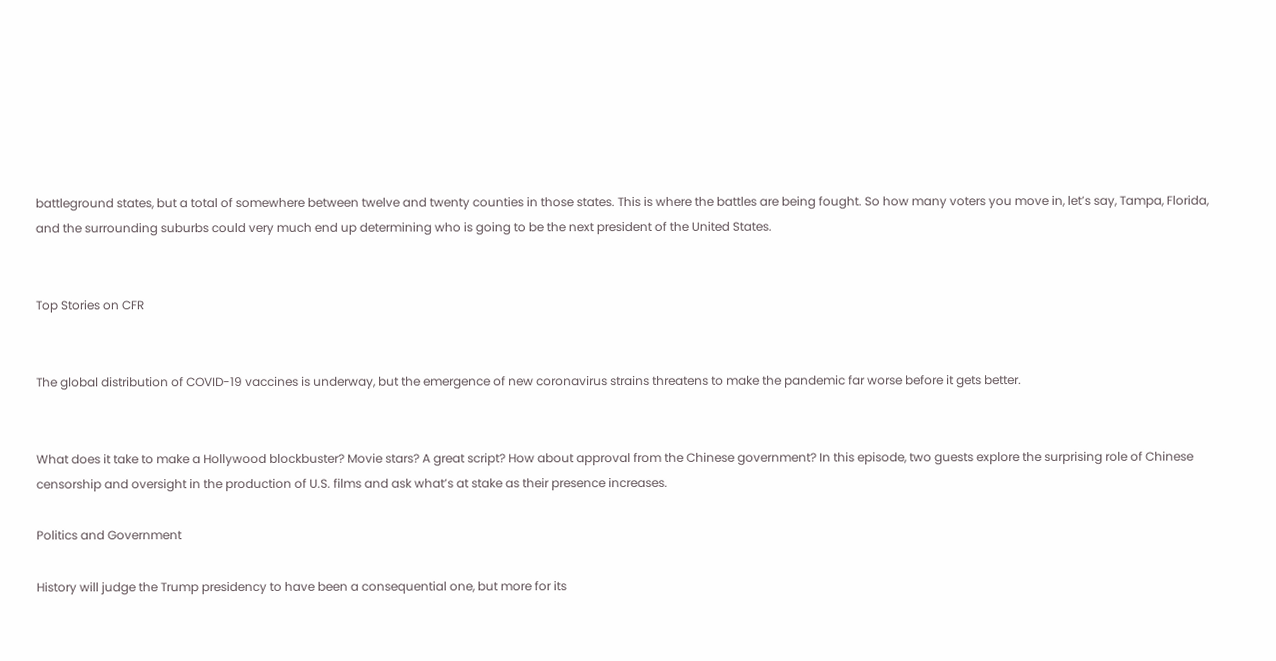battleground states, but a total of somewhere between twelve and twenty counties in those states. This is where the battles are being fought. So how many voters you move in, let’s say, Tampa, Florida, and the surrounding suburbs could very much end up determining who is going to be the next president of the United States.


Top Stories on CFR


The global distribution of COVID-19 vaccines is underway, but the emergence of new coronavirus strains threatens to make the pandemic far worse before it gets better.


What does it take to make a Hollywood blockbuster? Movie stars? A great script? How about approval from the Chinese government? In this episode, two guests explore the surprising role of Chinese censorship and oversight in the production of U.S. films and ask what’s at stake as their presence increases.

Politics and Government

History will judge the Trump presidency to have been a consequential one, but more for its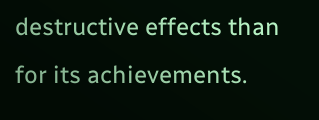destructive effects than for its achievements.